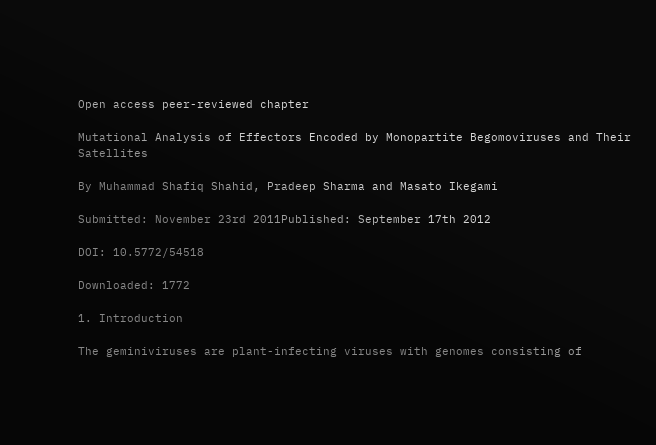Open access peer-reviewed chapter

Mutational Analysis of Effectors Encoded by Monopartite Begomoviruses and Their Satellites

By Muhammad Shafiq Shahid, Pradeep Sharma and Masato Ikegami

Submitted: November 23rd 2011Published: September 17th 2012

DOI: 10.5772/54518

Downloaded: 1772

1. Introduction

The geminiviruses are plant-infecting viruses with genomes consisting of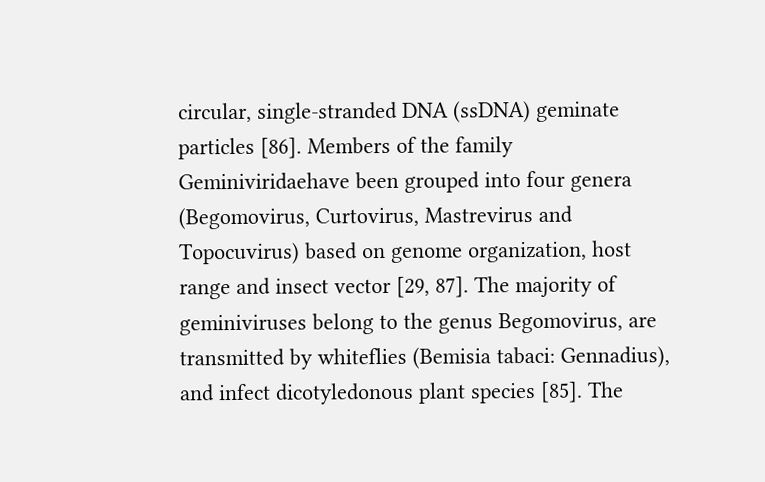circular, single-stranded DNA (ssDNA) geminate particles [86]. Members of the family Geminiviridaehave been grouped into four genera (Begomovirus, Curtovirus, Mastrevirus and Topocuvirus) based on genome organization, host range and insect vector [29, 87]. The majority of geminiviruses belong to the genus Begomovirus, are transmitted by whiteflies (Bemisia tabaci: Gennadius), and infect dicotyledonous plant species [85]. The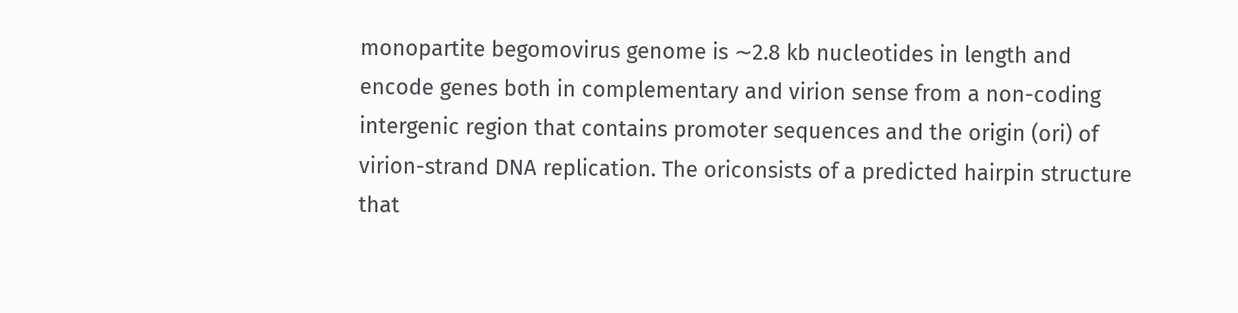monopartite begomovirus genome is ∼2.8 kb nucleotides in length and encode genes both in complementary and virion sense from a non-coding intergenic region that contains promoter sequences and the origin (ori) of virion-strand DNA replication. The oriconsists of a predicted hairpin structure that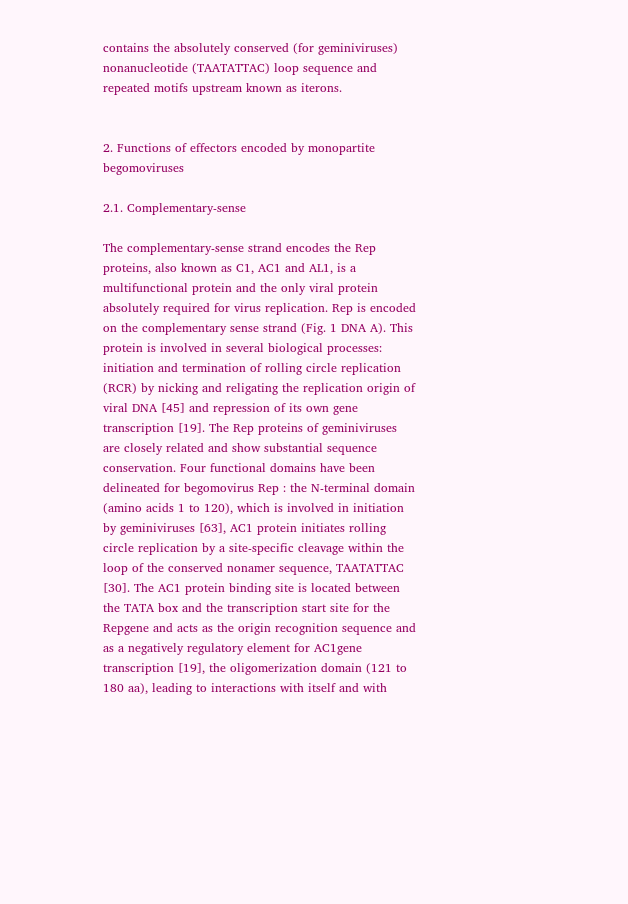contains the absolutely conserved (for geminiviruses) nonanucleotide (TAATATTAC) loop sequence and repeated motifs upstream known as iterons.


2. Functions of effectors encoded by monopartite begomoviruses

2.1. Complementary-sense

The complementary-sense strand encodes the Rep proteins, also known as C1, AC1 and AL1, is a multifunctional protein and the only viral protein absolutely required for virus replication. Rep is encoded on the complementary sense strand (Fig. 1 DNA A). This protein is involved in several biological processes: initiation and termination of rolling circle replication (RCR) by nicking and religating the replication origin of viral DNA [45] and repression of its own gene transcription [19]. The Rep proteins of geminiviruses are closely related and show substantial sequence conservation. Four functional domains have been delineated for begomovirus Rep : the N-terminal domain (amino acids 1 to 120), which is involved in initiation by geminiviruses [63], AC1 protein initiates rolling circle replication by a site-specific cleavage within the loop of the conserved nonamer sequence, TAATATTAC [30]. The AC1 protein binding site is located between the TATA box and the transcription start site for the Repgene and acts as the origin recognition sequence and as a negatively regulatory element for AC1gene transcription [19], the oligomerization domain (121 to 180 aa), leading to interactions with itself and with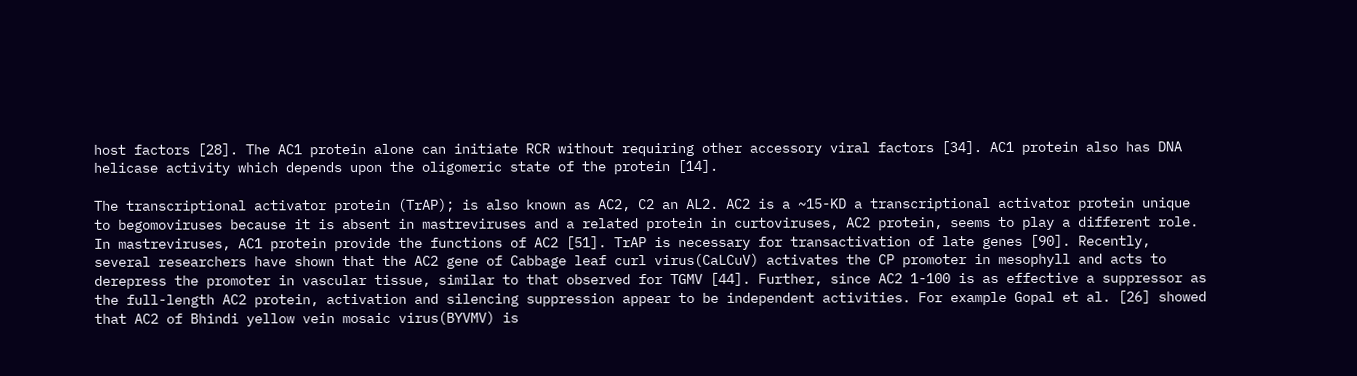host factors [28]. The AC1 protein alone can initiate RCR without requiring other accessory viral factors [34]. AC1 protein also has DNA helicase activity which depends upon the oligomeric state of the protein [14].

The transcriptional activator protein (TrAP); is also known as AC2, C2 an AL2. AC2 is a ~15-KD a transcriptional activator protein unique to begomoviruses because it is absent in mastreviruses and a related protein in curtoviruses, AC2 protein, seems to play a different role. In mastreviruses, AC1 protein provide the functions of AC2 [51]. TrAP is necessary for transactivation of late genes [90]. Recently, several researchers have shown that the AC2 gene of Cabbage leaf curl virus(CaLCuV) activates the CP promoter in mesophyll and acts to derepress the promoter in vascular tissue, similar to that observed for TGMV [44]. Further, since AC2 1-100 is as effective a suppressor as the full-length AC2 protein, activation and silencing suppression appear to be independent activities. For example Gopal et al. [26] showed that AC2 of Bhindi yellow vein mosaic virus(BYVMV) is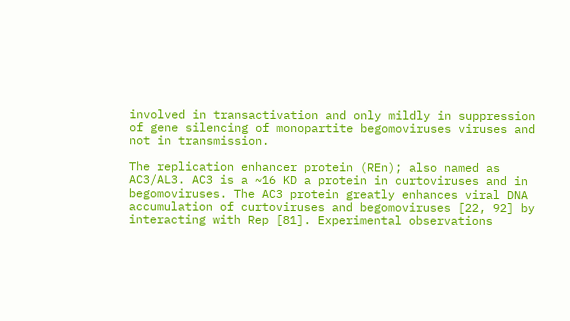involved in transactivation and only mildly in suppression of gene silencing of monopartite begomoviruses viruses and not in transmission.

The replication enhancer protein (REn); also named as AC3/AL3. AC3 is a ~16 KD a protein in curtoviruses and in begomoviruses. The AC3 protein greatly enhances viral DNA accumulation of curtoviruses and begomoviruses [22, 92] by interacting with Rep [81]. Experimental observations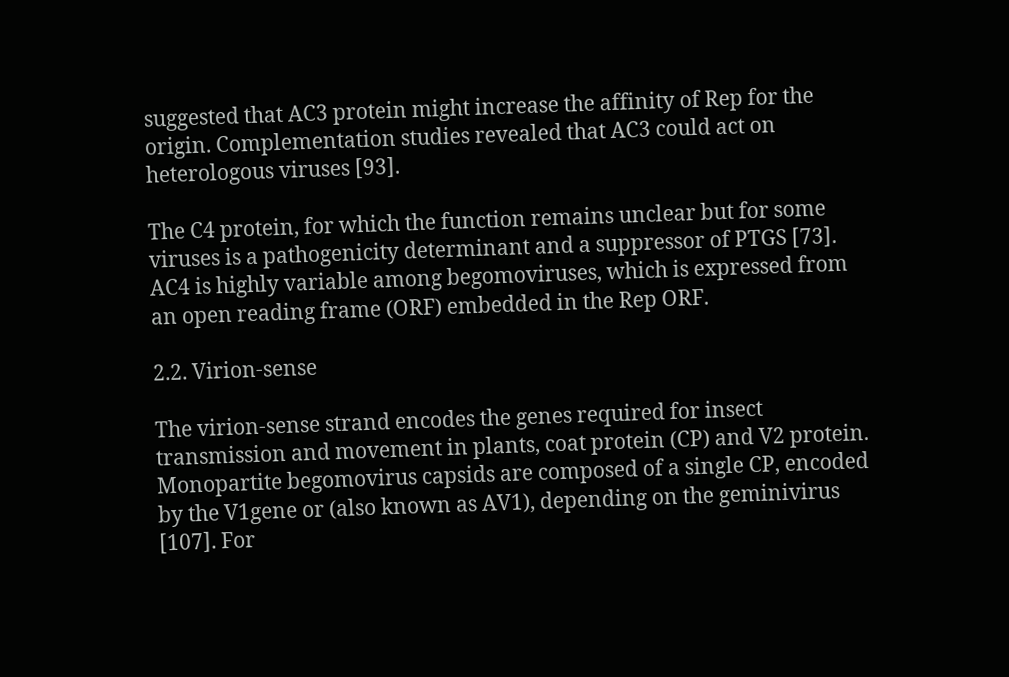suggested that AC3 protein might increase the affinity of Rep for the origin. Complementation studies revealed that AC3 could act on heterologous viruses [93].

The C4 protein, for which the function remains unclear but for some viruses is a pathogenicity determinant and a suppressor of PTGS [73]. AC4 is highly variable among begomoviruses, which is expressed from an open reading frame (ORF) embedded in the Rep ORF.

2.2. Virion-sense

The virion-sense strand encodes the genes required for insect transmission and movement in plants, coat protein (CP) and V2 protein. Monopartite begomovirus capsids are composed of a single CP, encoded by the V1gene or (also known as AV1), depending on the geminivirus [107]. For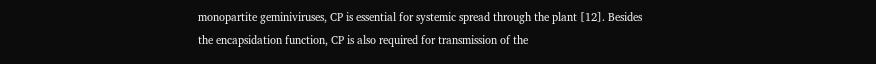monopartite geminiviruses, CP is essential for systemic spread through the plant [12]. Besides the encapsidation function, CP is also required for transmission of the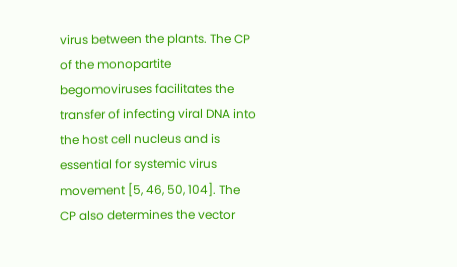virus between the plants. The CP of the monopartite begomoviruses facilitates the transfer of infecting viral DNA into the host cell nucleus and is essential for systemic virus movement [5, 46, 50, 104]. The CP also determines the vector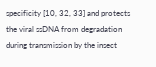specificity [10, 32, 33] and protects the viral ssDNA from degradation during transmission by the insect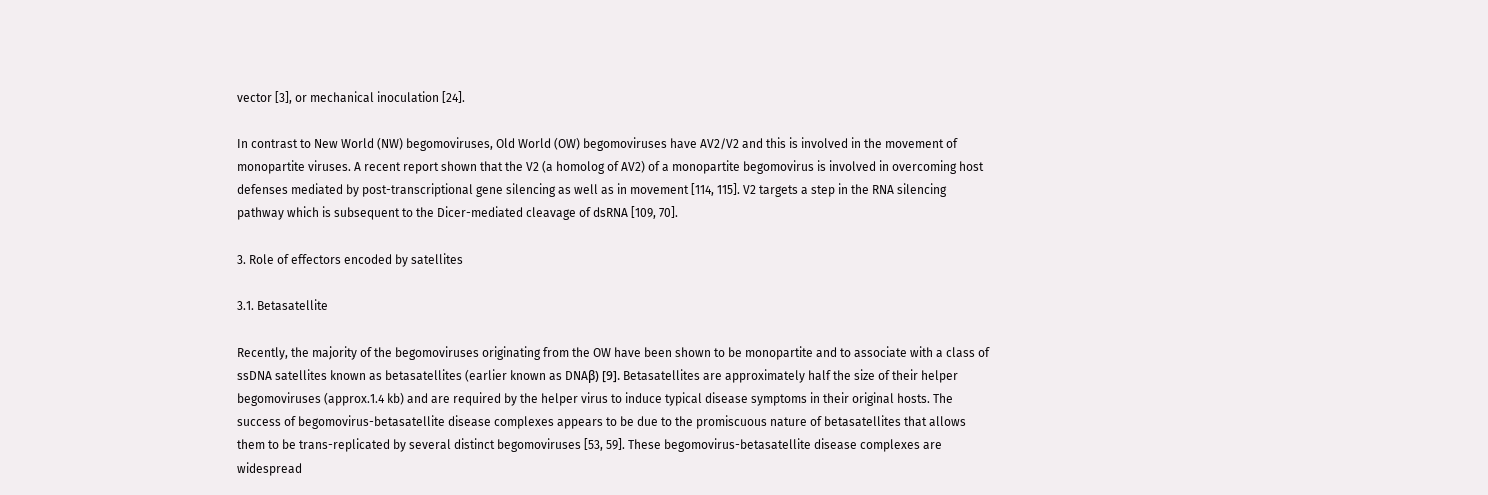vector [3], or mechanical inoculation [24].

In contrast to New World (NW) begomoviruses, Old World (OW) begomoviruses have AV2/V2 and this is involved in the movement of monopartite viruses. A recent report shown that the V2 (a homolog of AV2) of a monopartite begomovirus is involved in overcoming host defenses mediated by post-transcriptional gene silencing as well as in movement [114, 115]. V2 targets a step in the RNA silencing pathway which is subsequent to the Dicer-mediated cleavage of dsRNA [109, 70].

3. Role of effectors encoded by satellites

3.1. Betasatellite

Recently, the majority of the begomoviruses originating from the OW have been shown to be monopartite and to associate with a class of ssDNA satellites known as betasatellites (earlier known as DNAβ) [9]. Betasatellites are approximately half the size of their helper begomoviruses (approx.1.4 kb) and are required by the helper virus to induce typical disease symptoms in their original hosts. The success of begomovirus-betasatellite disease complexes appears to be due to the promiscuous nature of betasatellites that allows them to be trans-replicated by several distinct begomoviruses [53, 59]. These begomovirus-betasatellite disease complexes are widespread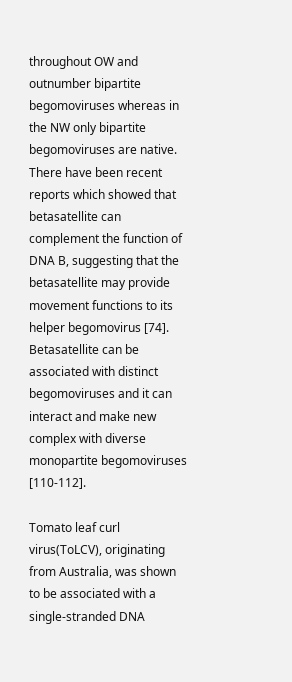throughout OW and outnumber bipartite begomoviruses whereas in the NW only bipartite begomoviruses are native. There have been recent reports which showed that betasatellite can complement the function of DNA B, suggesting that the betasatellite may provide movement functions to its helper begomovirus [74]. Betasatellite can be associated with distinct begomoviruses and it can interact and make new complex with diverse monopartite begomoviruses [110-112].

Tomato leaf curl virus(ToLCV), originating from Australia, was shown to be associated with a single-stranded DNA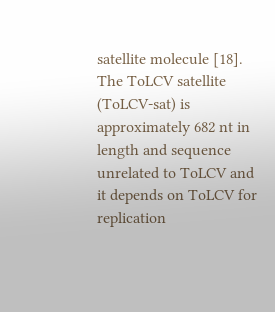satellite molecule [18]. The ToLCV satellite (ToLCV-sat) is approximately 682 nt in length and sequence unrelated to ToLCV and it depends on ToLCV for replication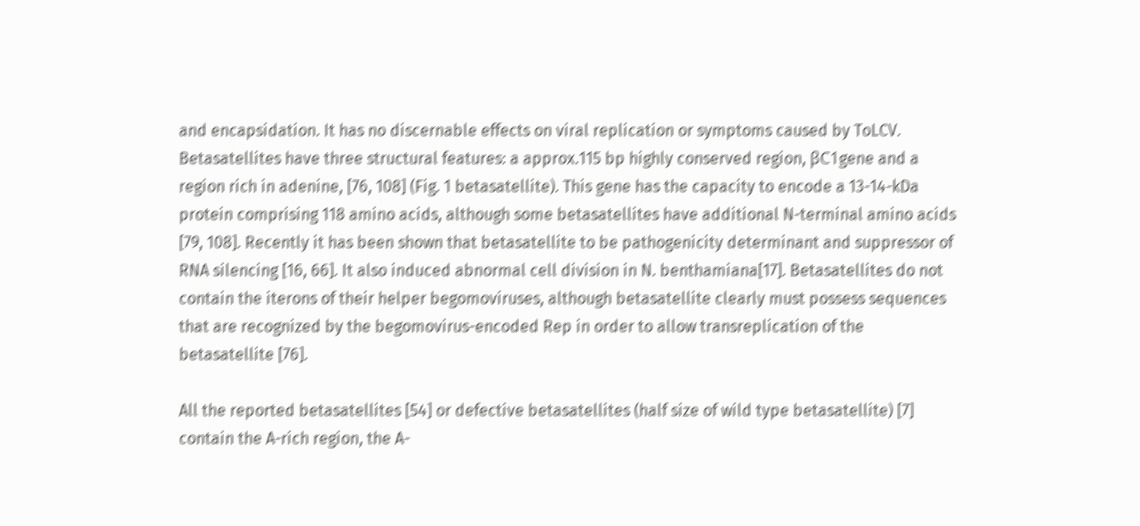and encapsidation. It has no discernable effects on viral replication or symptoms caused by ToLCV. Betasatellites have three structural features: a approx.115 bp highly conserved region, βC1gene and a region rich in adenine, [76, 108] (Fig. 1 betasatellite). This gene has the capacity to encode a 13-14-kDa protein comprising 118 amino acids, although some betasatellites have additional N-terminal amino acids [79, 108]. Recently it has been shown that betasatellite to be pathogenicity determinant and suppressor of RNA silencing [16, 66]. It also induced abnormal cell division in N. benthamiana[17]. Betasatellites do not contain the iterons of their helper begomoviruses, although betasatellite clearly must possess sequences that are recognized by the begomovirus-encoded Rep in order to allow transreplication of the betasatellite [76].

All the reported betasatellites [54] or defective betasatellites (half size of wild type betasatellite) [7] contain the A-rich region, the A-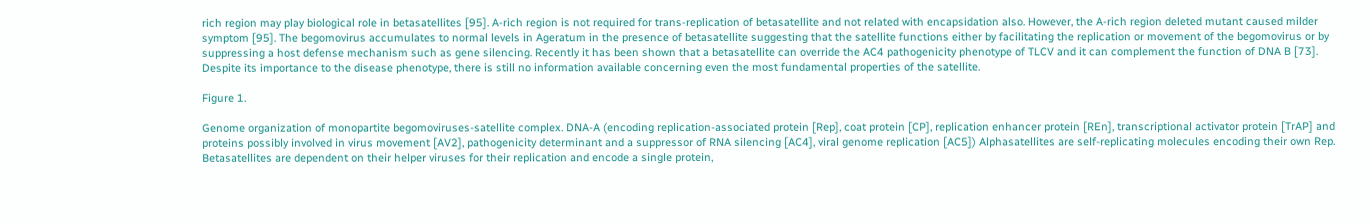rich region may play biological role in betasatellites [95]. A-rich region is not required for trans-replication of betasatellite and not related with encapsidation also. However, the A-rich region deleted mutant caused milder symptom [95]. The begomovirus accumulates to normal levels in Ageratum in the presence of betasatellite suggesting that the satellite functions either by facilitating the replication or movement of the begomovirus or by suppressing a host defense mechanism such as gene silencing. Recently it has been shown that a betasatellite can override the AC4 pathogenicity phenotype of TLCV and it can complement the function of DNA B [73]. Despite its importance to the disease phenotype, there is still no information available concerning even the most fundamental properties of the satellite.

Figure 1.

Genome organization of monopartite begomoviruses-satellite complex. DNA-A (encoding replication-associated protein [Rep], coat protein [CP], replication enhancer protein [REn], transcriptional activator protein [TrAP] and proteins possibly involved in virus movement [AV2], pathogenicity determinant and a suppressor of RNA silencing [AC4], viral genome replication [AC5]) Alphasatellites are self-replicating molecules encoding their own Rep. Betasatellites are dependent on their helper viruses for their replication and encode a single protein,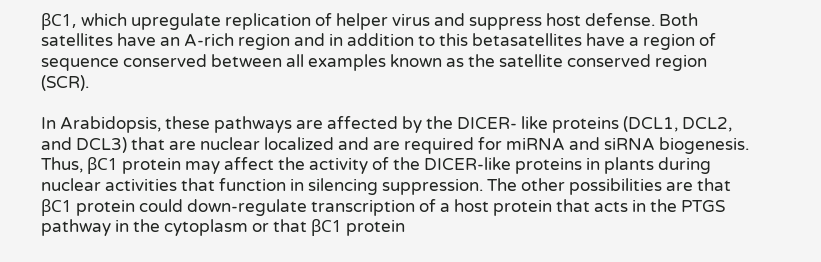βC1, which upregulate replication of helper virus and suppress host defense. Both satellites have an A-rich region and in addition to this betasatellites have a region of sequence conserved between all examples known as the satellite conserved region (SCR).

In Arabidopsis, these pathways are affected by the DICER- like proteins (DCL1, DCL2, and DCL3) that are nuclear localized and are required for miRNA and siRNA biogenesis. Thus, βC1 protein may affect the activity of the DICER-like proteins in plants during nuclear activities that function in silencing suppression. The other possibilities are that βC1 protein could down-regulate transcription of a host protein that acts in the PTGS pathway in the cytoplasm or that βC1 protein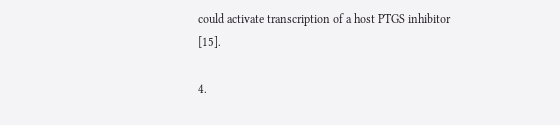could activate transcription of a host PTGS inhibitor [15].

4.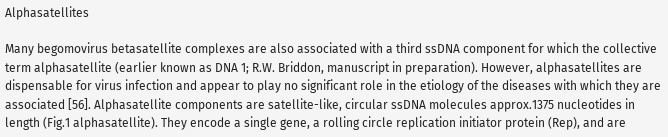Alphasatellites

Many begomovirus betasatellite complexes are also associated with a third ssDNA component for which the collective term alphasatellite (earlier known as DNA 1; R.W. Briddon, manuscript in preparation). However, alphasatellites are dispensable for virus infection and appear to play no significant role in the etiology of the diseases with which they are associated [56]. Alphasatellite components are satellite-like, circular ssDNA molecules approx.1375 nucleotides in length (Fig.1 alphasatellite). They encode a single gene, a rolling circle replication initiator protein (Rep), and are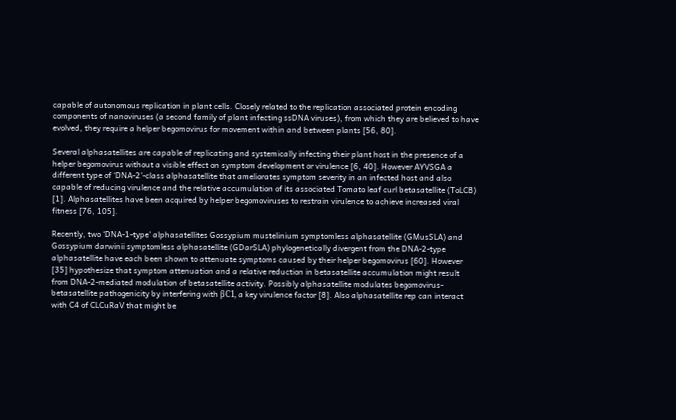capable of autonomous replication in plant cells. Closely related to the replication associated protein encoding components of nanoviruses (a second family of plant infecting ssDNA viruses), from which they are believed to have evolved, they require a helper begomovirus for movement within and between plants [56, 80].

Several alphasatellites are capable of replicating and systemically infecting their plant host in the presence of a helper begomovirus without a visible effect on symptom development or virulence [6, 40]. However AYVSGA a different type of ‘DNA-2’-class alphasatellite that ameliorates symptom severity in an infected host and also capable of reducing virulence and the relative accumulation of its associated Tomato leaf curl betasatellite (ToLCB) [1]. Alphasatellites have been acquired by helper begomoviruses to restrain virulence to achieve increased viral fitness [76, 105].

Recently, two ‘DNA-1-type’ alphasatellites Gossypium mustelinium symptomless alphasatellite (GMusSLA) and Gossypium darwinii symptomless alphasatellite (GDarSLA) phylogenetically divergent from the DNA-2-type alphasatellite have each been shown to attenuate symptoms caused by their helper begomovirus [60]. However [35] hypothesize that symptom attenuation and a relative reduction in betasatellite accumulation might result from DNA-2-mediated modulation of betasatellite activity. Possibly alphasatellite modulates begomovirus-betasatellite pathogenicity by interfering with βC1, a key virulence factor [8]. Also alphasatellite rep can interact with C4 of CLCuRaV that might be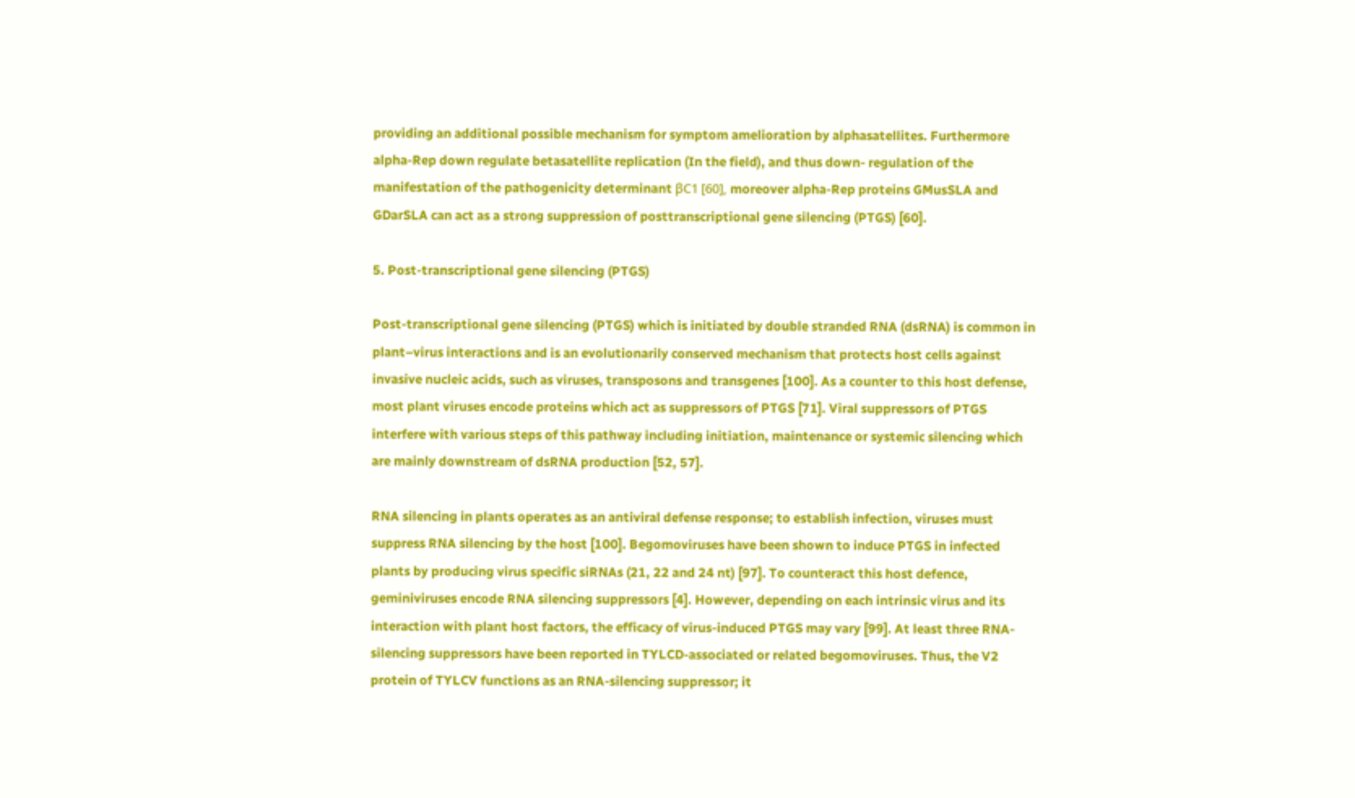providing an additional possible mechanism for symptom amelioration by alphasatellites. Furthermore alpha-Rep down regulate betasatellite replication (In the field), and thus down- regulation of the manifestation of the pathogenicity determinant βC1 [60], moreover alpha-Rep proteins GMusSLA and GDarSLA can act as a strong suppression of posttranscriptional gene silencing (PTGS) [60].

5. Post-transcriptional gene silencing (PTGS)

Post-transcriptional gene silencing (PTGS) which is initiated by double stranded RNA (dsRNA) is common in plant–virus interactions and is an evolutionarily conserved mechanism that protects host cells against invasive nucleic acids, such as viruses, transposons and transgenes [100]. As a counter to this host defense, most plant viruses encode proteins which act as suppressors of PTGS [71]. Viral suppressors of PTGS interfere with various steps of this pathway including initiation, maintenance or systemic silencing which are mainly downstream of dsRNA production [52, 57].

RNA silencing in plants operates as an antiviral defense response; to establish infection, viruses must suppress RNA silencing by the host [100]. Begomoviruses have been shown to induce PTGS in infected plants by producing virus specific siRNAs (21, 22 and 24 nt) [97]. To counteract this host defence, geminiviruses encode RNA silencing suppressors [4]. However, depending on each intrinsic virus and its interaction with plant host factors, the efficacy of virus-induced PTGS may vary [99]. At least three RNA-silencing suppressors have been reported in TYLCD-associated or related begomoviruses. Thus, the V2 protein of TYLCV functions as an RNA-silencing suppressor; it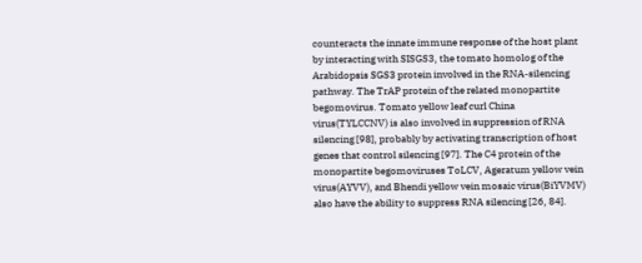counteracts the innate immune response of the host plant by interacting with SISGS3, the tomato homolog of the Arabidopsis SGS3 protein involved in the RNA-silencing pathway. The TrAP protein of the related monopartite begomovirus. Tomato yellow leaf curl China virus(TYLCCNV) is also involved in suppression of RNA silencing [98], probably by activating transcription of host genes that control silencing [97]. The C4 protein of the monopartite begomoviruses ToLCV, Ageratum yellow vein virus(AYVV), and Bhendi yellow vein mosaic virus(BiYVMV) also have the ability to suppress RNA silencing [26, 84].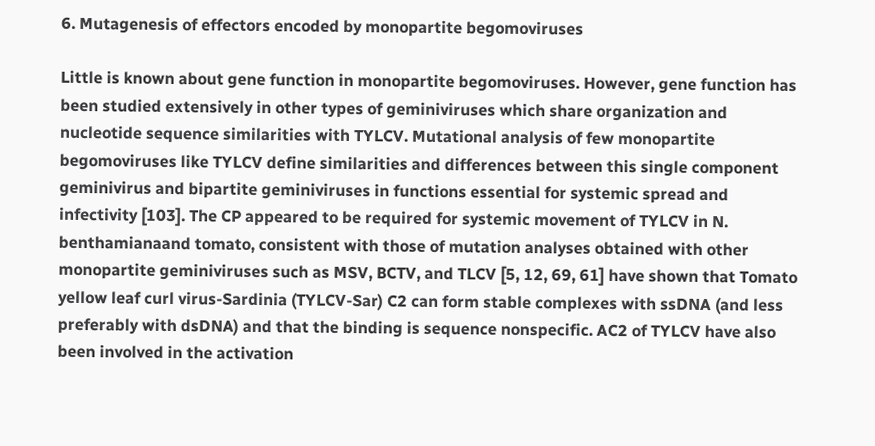6. Mutagenesis of effectors encoded by monopartite begomoviruses

Little is known about gene function in monopartite begomoviruses. However, gene function has been studied extensively in other types of geminiviruses which share organization and nucleotide sequence similarities with TYLCV. Mutational analysis of few monopartite begomoviruses like TYLCV define similarities and differences between this single component geminivirus and bipartite geminiviruses in functions essential for systemic spread and infectivity [103]. The CP appeared to be required for systemic movement of TYLCV in N. benthamianaand tomato, consistent with those of mutation analyses obtained with other monopartite geminiviruses such as MSV, BCTV, and TLCV [5, 12, 69, 61] have shown that Tomato yellow leaf curl virus-Sardinia (TYLCV-Sar) C2 can form stable complexes with ssDNA (and less preferably with dsDNA) and that the binding is sequence nonspecific. AC2 of TYLCV have also been involved in the activation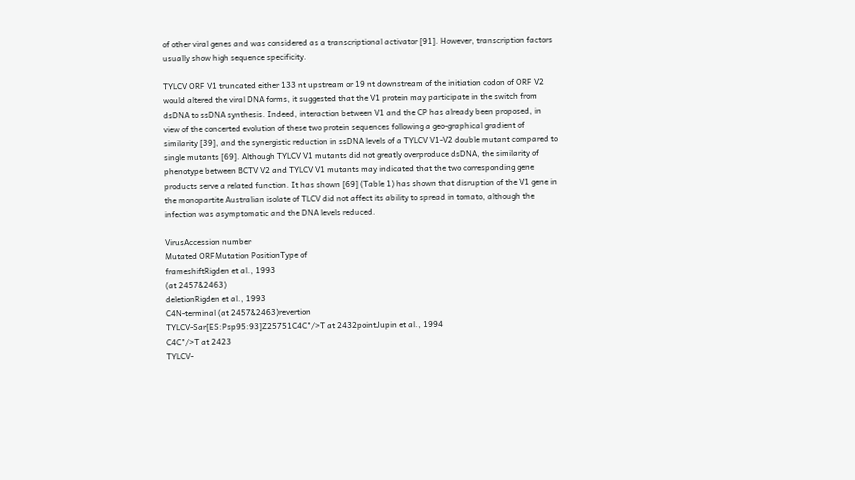of other viral genes and was considered as a transcriptional activator [91]. However, transcription factors usually show high sequence specificity.

TYLCV ORF V1 truncated either 133 nt upstream or 19 nt downstream of the initiation codon of ORF V2 would altered the viral DNA forms, it suggested that the V1 protein may participate in the switch from dsDNA to ssDNA synthesis. Indeed, interaction between V1 and the CP has already been proposed, in view of the concerted evolution of these two protein sequences following a geo-graphical gradient of similarity [39], and the synergistic reduction in ssDNA levels of a TYLCV V1-V2 double mutant compared to single mutants [69]. Although TYLCV V1 mutants did not greatly overproduce dsDNA, the similarity of phenotype between BCTV V2 and TYLCV V1 mutants may indicated that the two corresponding gene products serve a related function. It has shown [69] (Table 1) has shown that disruption of the V1 gene in the monopartite Australian isolate of TLCV did not affect its ability to spread in tomato, although the infection was asymptomatic and the DNA levels reduced.

VirusAccession number
Mutated ORFMutation PositionType of
frameshiftRigden et al., 1993
(at 2457&2463)
deletionRigden et al., 1993
C4N-terminal (at 2457&2463)revertion
TYLCV-Sar[ES:Psp95:93]Z25751C4C"/>T at 2432pointJupin et al., 1994
C4C"/>T at 2423
TYLCV-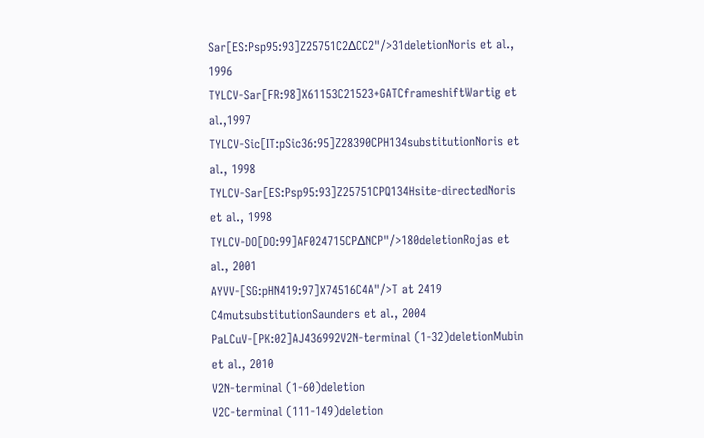Sar[ES:Psp95:93]Z25751C2∆CC2"/>31deletionNoris et al., 1996
TYLCV-Sar[FR:98]X61153C21523+GATCframeshiftWartig et al.,1997
TYLCV-Sic[IT:pSic36:95]Z28390CPH134substitutionNoris et al., 1998
TYLCV-Sar[ES:Psp95:93]Z25751CPQ134Hsite-directedNoris et al., 1998
TYLCV-DO[DO:99]AF024715CP∆NCP"/>180deletionRojas et al., 2001
AYVV-[SG:pHN419:97]X74516C4A"/>T at 2419 C4mutsubstitutionSaunders et al., 2004
PaLCuV-[PK:02]AJ436992V2N-terminal (1-32)deletionMubin et al., 2010
V2N-terminal (1-60)deletion
V2C-terminal (111-149)deletion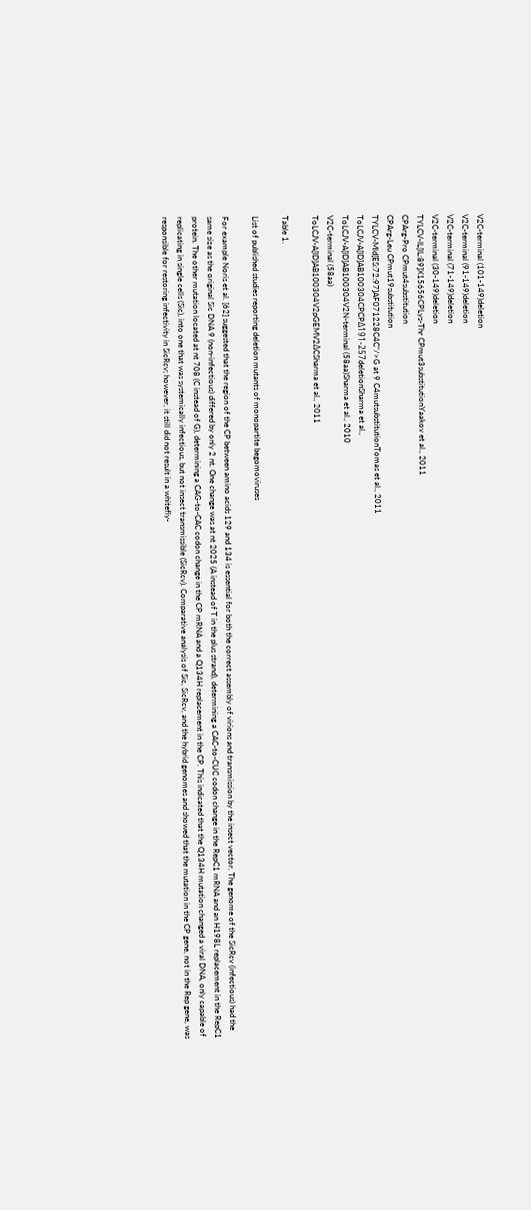V2C-terminal (101-149)deletion
V2C-terminal (91-149)deletion
V2C-terminal (71-149)deletion
V2C-terminal (30-149)deletion
TYLCV-IL[IL:89]X15656CPLys-Thr CPmut3substitutionYaakov et al., 2011
CPArg-Pro CPmut4substitution
CPArg-Leu CPmut19substitution
TYLCV-Mld[ES:72:97]AF071228C4C"/>G at 9 C4mutsubstitutionTomas et al., 2011
ToLCJV-A[ID]AB100304CPCPΔ191-257deletionSharma et al.,
ToLCJV-A[ID]AB100304V2N-terminal (58aa)Sharma et al., 2010
V2C-terminal (58aa)
ToLCJV-A[ID]AB100304V2pGEMV2ΔCSharma et al., 2011

Table 1.

List of published studies reporting deletion mutants of monopartite begomoviruses

For example Noris et al. [62] suggested that the region of the CP between amino acids 129 and 134 is essential for both the correct assembly of virions and transmission by the insect vector. The genome of the SicRcv (infectious) had the same size as the original Sic DNA 9 (non-infectious) differed by only 2 nt. One change was at nt 2025 (A instead of T in the plus strand), determining a CAC-to-CUC codon change in the RepC1 mRNA and an H198L replacement in the RepC1 protein. The other mutation located at nt 708 (C instead of G), determining a CAG-to-CAC codon change in the CP mRNA and a Q134H replacement in the CP. This indicated that the Q134H mutation changed a viral DNA, only capable of replicating in single cells (Sic), into one that was systemically infectious, but not insect transmissible (SicRcv). Comparative analysis of Sic, SicRcv, and the hybrid genomes and showed that the mutation in the CP gene, not in the Rep gene, was responsible for restoring infectivity in SicRcv; however, it still did not result in a whitefly-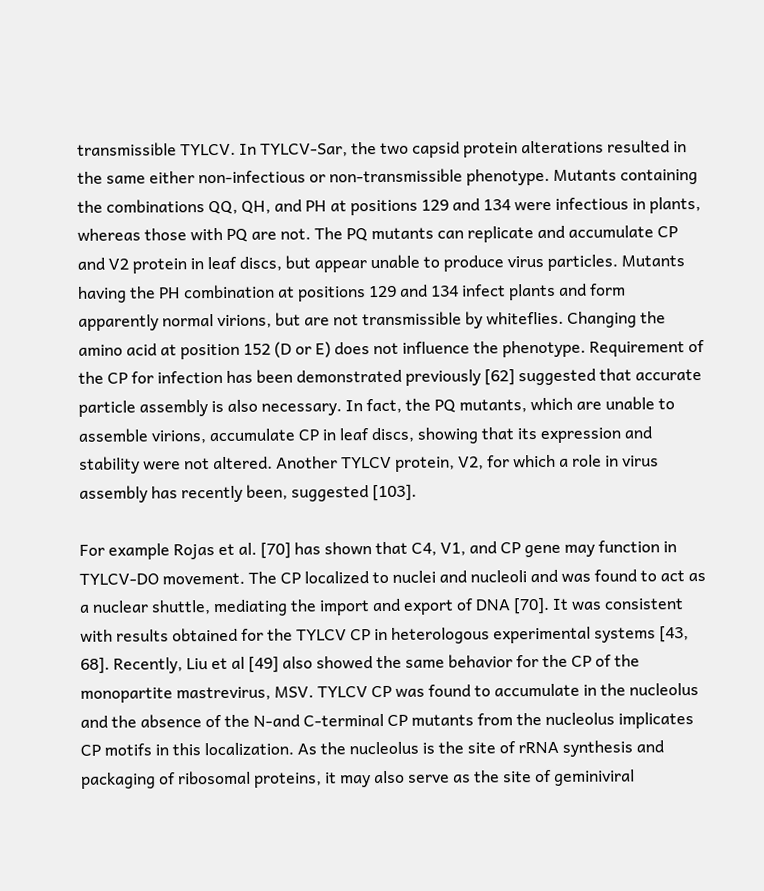transmissible TYLCV. In TYLCV-Sar, the two capsid protein alterations resulted in the same either non-infectious or non-transmissible phenotype. Mutants containing the combinations QQ, QH, and PH at positions 129 and 134 were infectious in plants, whereas those with PQ are not. The PQ mutants can replicate and accumulate CP and V2 protein in leaf discs, but appear unable to produce virus particles. Mutants having the PH combination at positions 129 and 134 infect plants and form apparently normal virions, but are not transmissible by whiteflies. Changing the amino acid at position 152 (D or E) does not influence the phenotype. Requirement of the CP for infection has been demonstrated previously [62] suggested that accurate particle assembly is also necessary. In fact, the PQ mutants, which are unable to assemble virions, accumulate CP in leaf discs, showing that its expression and stability were not altered. Another TYLCV protein, V2, for which a role in virus assembly has recently been, suggested [103].

For example Rojas et al. [70] has shown that C4, V1, and CP gene may function in TYLCV-DO movement. The CP localized to nuclei and nucleoli and was found to act as a nuclear shuttle, mediating the import and export of DNA [70]. It was consistent with results obtained for the TYLCV CP in heterologous experimental systems [43, 68]. Recently, Liu et al [49] also showed the same behavior for the CP of the monopartite mastrevirus, MSV. TYLCV CP was found to accumulate in the nucleolus and the absence of the N-and C-terminal CP mutants from the nucleolus implicates CP motifs in this localization. As the nucleolus is the site of rRNA synthesis and packaging of ribosomal proteins, it may also serve as the site of geminiviral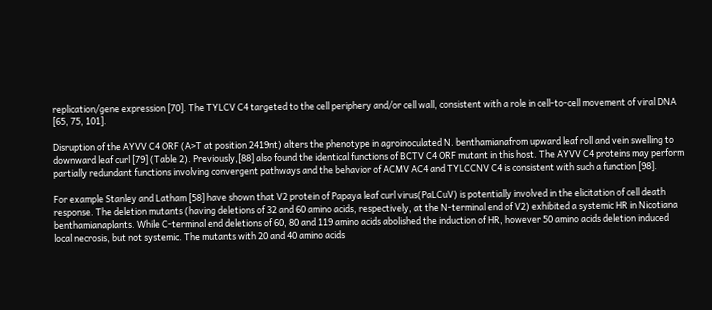replication/gene expression [70]. The TYLCV C4 targeted to the cell periphery and/or cell wall, consistent with a role in cell-to-cell movement of viral DNA [65, 75, 101].

Disruption of the AYVV C4 ORF (A>T at position 2419nt) alters the phenotype in agroinoculated N. benthamianafrom upward leaf roll and vein swelling to downward leaf curl [79] (Table 2). Previously,[88] also found the identical functions of BCTV C4 ORF mutant in this host. The AYVV C4 proteins may perform partially redundant functions involving convergent pathways and the behavior of ACMV AC4 and TYLCCNV C4 is consistent with such a function [98].

For example Stanley and Latham [58] have shown that V2 protein of Papaya leaf curl virus(PaLCuV) is potentially involved in the elicitation of cell death response. The deletion mutants (having deletions of 32 and 60 amino acids, respectively, at the N-terminal end of V2) exhibited a systemic HR in Nicotiana benthamianaplants. While C-terminal end deletions of 60, 80 and 119 amino acids abolished the induction of HR, however 50 amino acids deletion induced local necrosis, but not systemic. The mutants with 20 and 40 amino acids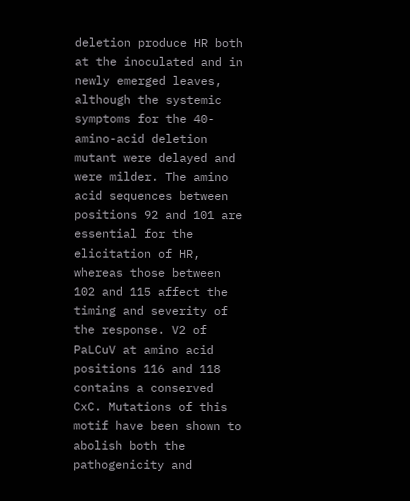deletion produce HR both at the inoculated and in newly emerged leaves, although the systemic symptoms for the 40-amino-acid deletion mutant were delayed and were milder. The amino acid sequences between positions 92 and 101 are essential for the elicitation of HR, whereas those between 102 and 115 affect the timing and severity of the response. V2 of PaLCuV at amino acid positions 116 and 118 contains a conserved CxC. Mutations of this motif have been shown to abolish both the pathogenicity and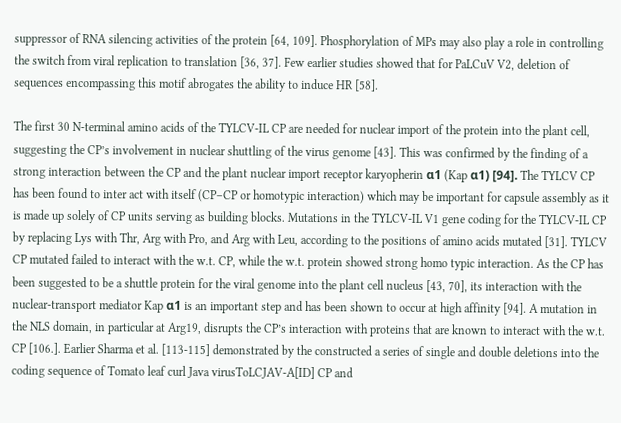suppressor of RNA silencing activities of the protein [64, 109]. Phosphorylation of MPs may also play a role in controlling the switch from viral replication to translation [36, 37]. Few earlier studies showed that for PaLCuV V2, deletion of sequences encompassing this motif abrogates the ability to induce HR [58].

The first 30 N-terminal amino acids of the TYLCV-IL CP are needed for nuclear import of the protein into the plant cell, suggesting the CP’s involvement in nuclear shuttling of the virus genome [43]. This was confirmed by the finding of a strong interaction between the CP and the plant nuclear import receptor karyopherin α1 (Kap α1) [94]. The TYLCV CP has been found to inter act with itself (CP–CP or homotypic interaction) which may be important for capsule assembly as it is made up solely of CP units serving as building blocks. Mutations in the TYLCV-IL V1 gene coding for the TYLCV-IL CP by replacing Lys with Thr, Arg with Pro, and Arg with Leu, according to the positions of amino acids mutated [31]. TYLCV CP mutated failed to interact with the w.t. CP, while the w.t. protein showed strong homo typic interaction. As the CP has been suggested to be a shuttle protein for the viral genome into the plant cell nucleus [43, 70], its interaction with the nuclear-transport mediator Kap α1 is an important step and has been shown to occur at high affinity [94]. A mutation in the NLS domain, in particular at Arg19, disrupts the CP’s interaction with proteins that are known to interact with the w.t. CP [106.]. Earlier Sharma et al. [113-115] demonstrated by the constructed a series of single and double deletions into the coding sequence of Tomato leaf curl Java virusToLCJAV-A[ID] CP and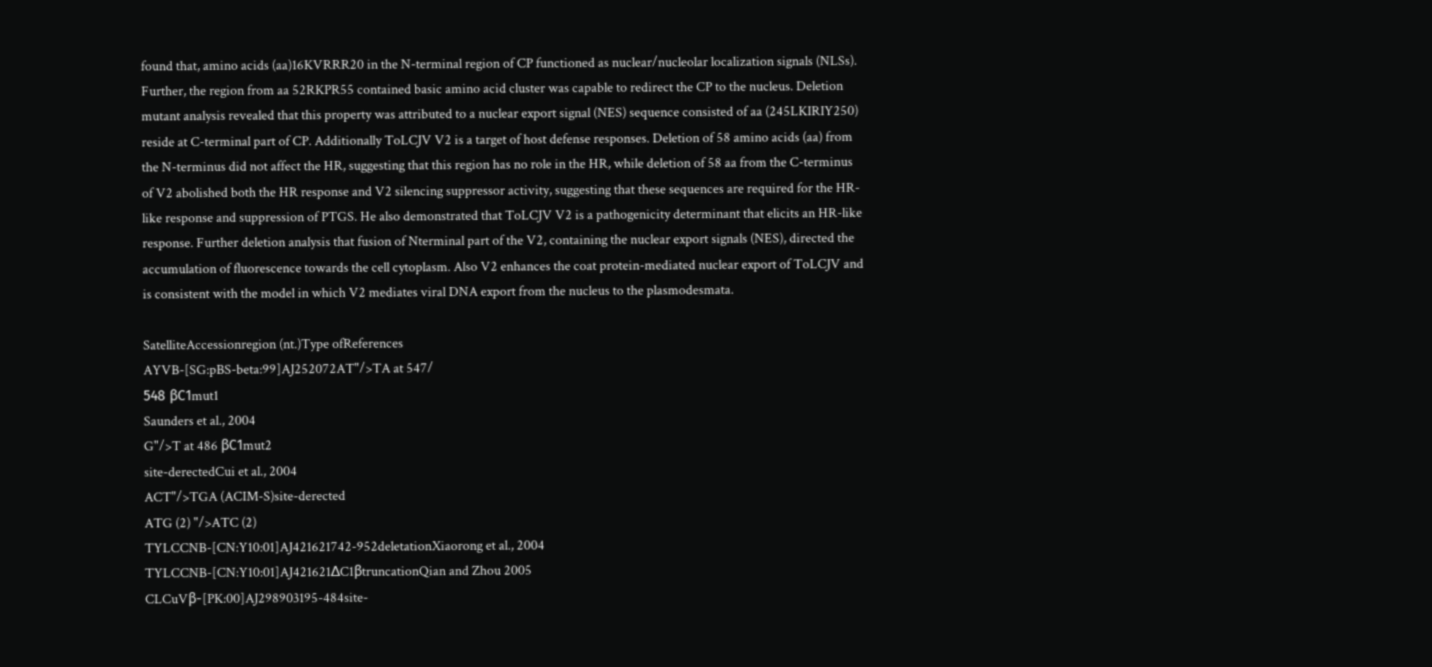found that, amino acids (aa)16KVRRR20 in the N-terminal region of CP functioned as nuclear/nucleolar localization signals (NLSs). Further, the region from aa 52RKPR55 contained basic amino acid cluster was capable to redirect the CP to the nucleus. Deletion mutant analysis revealed that this property was attributed to a nuclear export signal (NES) sequence consisted of aa (245LKIRIY250) reside at C-terminal part of CP. Additionally ToLCJV V2 is a target of host defense responses. Deletion of 58 amino acids (aa) from the N-terminus did not affect the HR, suggesting that this region has no role in the HR, while deletion of 58 aa from the C-terminus of V2 abolished both the HR response and V2 silencing suppressor activity, suggesting that these sequences are required for the HR-like response and suppression of PTGS. He also demonstrated that ToLCJV V2 is a pathogenicity determinant that elicits an HR-like response. Further deletion analysis that fusion of Nterminal part of the V2, containing the nuclear export signals (NES), directed the accumulation of fluorescence towards the cell cytoplasm. Also V2 enhances the coat protein-mediated nuclear export of ToLCJV and is consistent with the model in which V2 mediates viral DNA export from the nucleus to the plasmodesmata.

SatelliteAccessionregion (nt.)Type ofReferences
AYVB-[SG:pBS-beta:99]AJ252072AT"/>TA at 547/
548 βC1mut1
Saunders et al., 2004
G"/>T at 486 βC1mut2
site-derectedCui et al., 2004
ACT"/>TGA (ACIM-S)site-derected
ATG (2) "/>ATC (2)
TYLCCNB-[CN:Y10:01]AJ421621742-952deletationXiaorong et al., 2004
TYLCCNB-[CN:Y10:01]AJ421621∆C1βtruncationQian and Zhou 2005
CLCuVβ-[PK:00]AJ298903195-484site-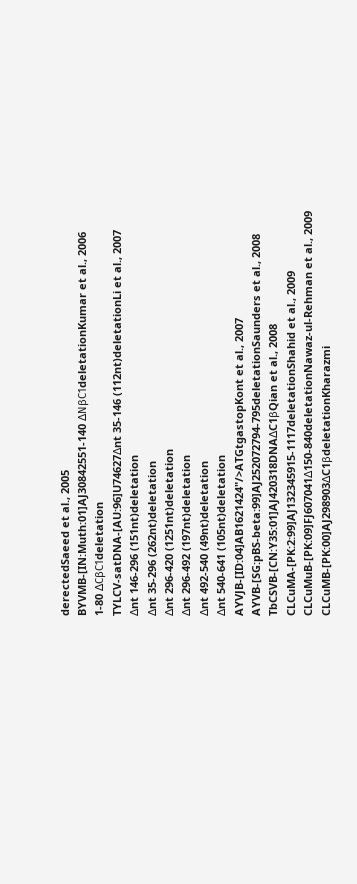derectedSaeed et al., 2005
BYVMB-[IN:Muth:01]AJ30842551-140 ∆NβC1deletationKumar et al., 2006
1-80 ∆CβC1deletation
TYLCV-satDNA-[AU:96]U74627∆nt 35-146 (112nt)deletationLi et al., 2007
∆nt 146-296 (151nt)deletation
∆nt 35-296 (262nt)deletation
∆nt 296-420 (1251nt)deletation
∆nt 296-492 (197nt)deletation
∆nt 492-540 (49nt)deletation
∆nt 540-641 (105nt)deletation
AYVJB-[ID:04]AB1621424"/>ATGtgastopKont et al., 2007
AYVB-[SG:pBS-beta:99]AJ252072794-795deletationSaunders et al., 2008
TbCSVB-[CN:Y35:01]AJ420318DNA∆C1βQian et al., 2008
CLCuMA-[PK:2:99]AJ132345915-1117deletationShahid et al., 2009
CLCuMuB-[PK:09]FJ607041∆150-840deletationNawaz-ul-Rehman et al., 2009
CLCuMB-[PK:00]AJ298903∆C1βdeletationKharazmi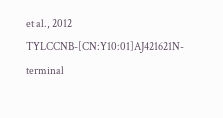et al., 2012
TYLCCNB-[CN:Y10:01]AJ421621N-terminal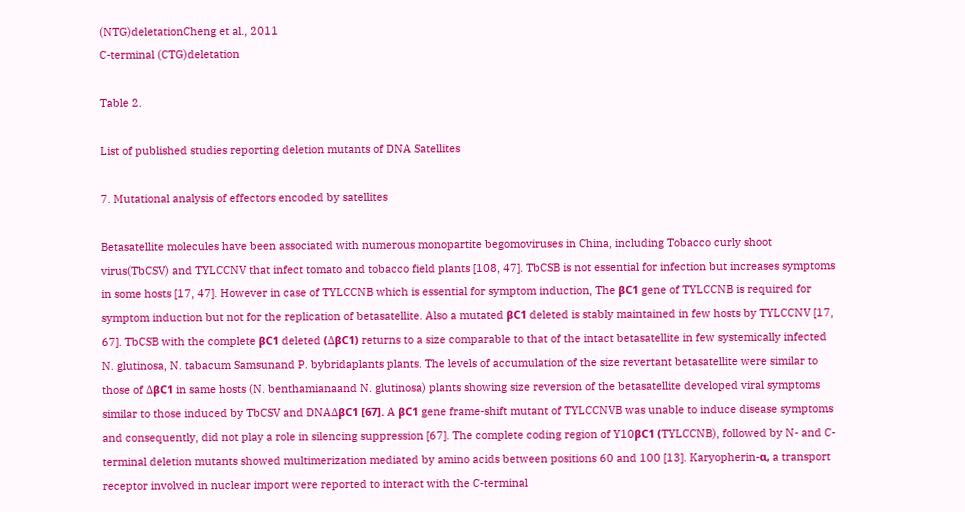(NTG)deletationCheng et al., 2011
C-terminal (CTG)deletation

Table 2.

List of published studies reporting deletion mutants of DNA Satellites

7. Mutational analysis of effectors encoded by satellites

Betasatellite molecules have been associated with numerous monopartite begomoviruses in China, including Tobacco curly shoot virus(TbCSV) and TYLCCNV that infect tomato and tobacco field plants [108, 47]. TbCSB is not essential for infection but increases symptoms in some hosts [17, 47]. However in case of TYLCCNB which is essential for symptom induction, The βC1 gene of TYLCCNB is required for symptom induction but not for the replication of betasatellite. Also a mutated βC1 deleted is stably maintained in few hosts by TYLCCNV [17, 67]. TbCSB with the complete βC1 deleted (∆βC1) returns to a size comparable to that of the intact betasatellite in few systemically infected N. glutinosa, N. tabacum Samsunand P. bybridaplants plants. The levels of accumulation of the size revertant betasatellite were similar to those of ∆βC1 in same hosts (N. benthamianaand N. glutinosa) plants showing size reversion of the betasatellite developed viral symptoms similar to those induced by TbCSV and DNA∆βC1 [67]. A βC1 gene frame-shift mutant of TYLCCNVB was unable to induce disease symptoms and consequently, did not play a role in silencing suppression [67]. The complete coding region of Y10βC1 (TYLCCNB), followed by N- and C-terminal deletion mutants showed multimerization mediated by amino acids between positions 60 and 100 [13]. Karyopherin-α, a transport receptor involved in nuclear import were reported to interact with the C-terminal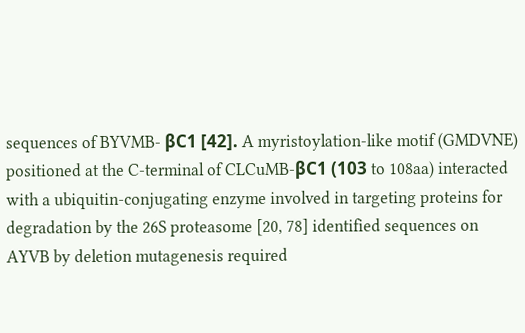sequences of BYVMB- βC1 [42]. A myristoylation-like motif (GMDVNE) positioned at the C-terminal of CLCuMB-βC1 (103 to 108aa) interacted with a ubiquitin-conjugating enzyme involved in targeting proteins for degradation by the 26S proteasome [20, 78] identified sequences on AYVB by deletion mutagenesis required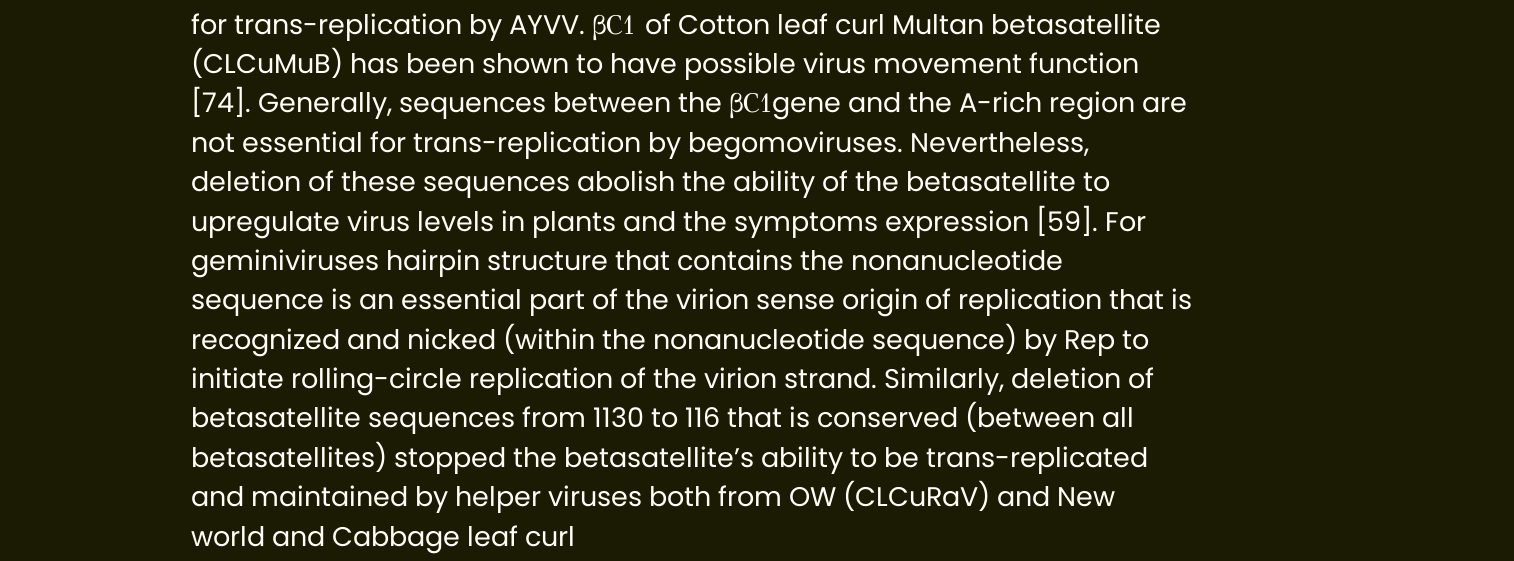for trans-replication by AYVV. βC1 of Cotton leaf curl Multan betasatellite (CLCuMuB) has been shown to have possible virus movement function [74]. Generally, sequences between the βC1gene and the A-rich region are not essential for trans-replication by begomoviruses. Nevertheless, deletion of these sequences abolish the ability of the betasatellite to upregulate virus levels in plants and the symptoms expression [59]. For geminiviruses hairpin structure that contains the nonanucleotide sequence is an essential part of the virion sense origin of replication that is recognized and nicked (within the nonanucleotide sequence) by Rep to initiate rolling-circle replication of the virion strand. Similarly, deletion of betasatellite sequences from 1130 to 116 that is conserved (between all betasatellites) stopped the betasatellite’s ability to be trans-replicated and maintained by helper viruses both from OW (CLCuRaV) and New world and Cabbage leaf curl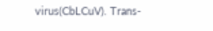virus(CbLCuV). Trans-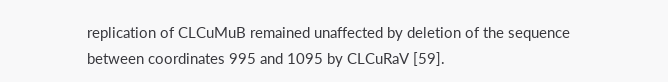replication of CLCuMuB remained unaffected by deletion of the sequence between coordinates 995 and 1095 by CLCuRaV [59].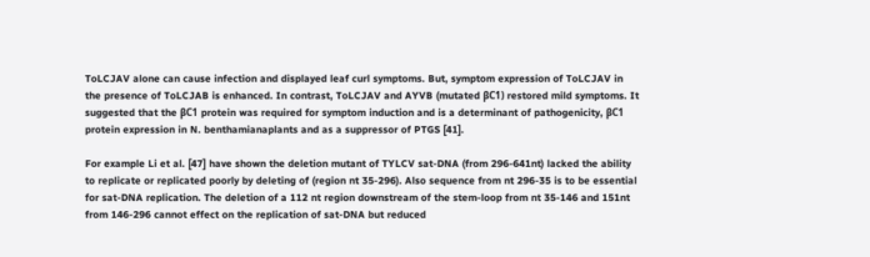ToLCJAV alone can cause infection and displayed leaf curl symptoms. But, symptom expression of ToLCJAV in the presence of ToLCJAB is enhanced. In contrast, ToLCJAV and AYVB (mutated βC1) restored mild symptoms. It suggested that the βC1 protein was required for symptom induction and is a determinant of pathogenicity, βC1 protein expression in N. benthamianaplants and as a suppressor of PTGS [41].

For example Li et al. [47] have shown the deletion mutant of TYLCV sat-DNA (from 296-641nt) lacked the ability to replicate or replicated poorly by deleting of (region nt 35-296). Also sequence from nt 296-35 is to be essential for sat-DNA replication. The deletion of a 112 nt region downstream of the stem-loop from nt 35-146 and 151nt from 146-296 cannot effect on the replication of sat-DNA but reduced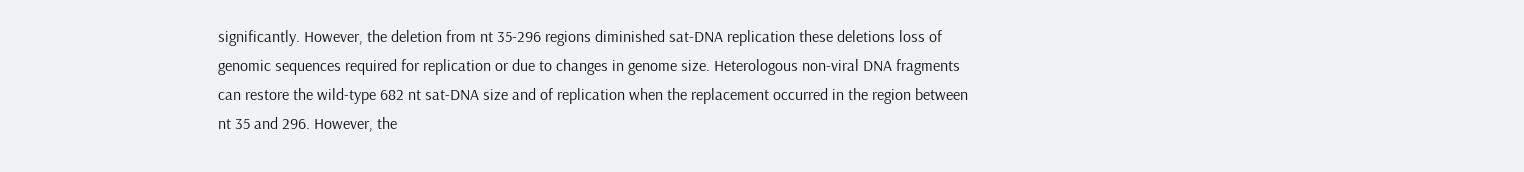significantly. However, the deletion from nt 35-296 regions diminished sat-DNA replication these deletions loss of genomic sequences required for replication or due to changes in genome size. Heterologous non-viral DNA fragments can restore the wild-type 682 nt sat-DNA size and of replication when the replacement occurred in the region between nt 35 and 296. However, the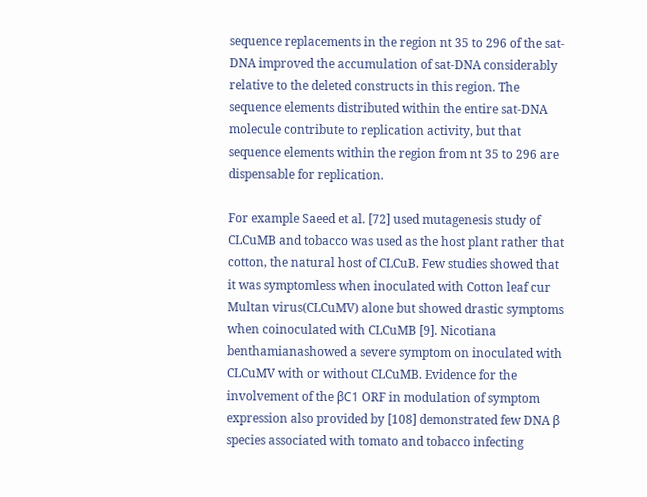sequence replacements in the region nt 35 to 296 of the sat-DNA improved the accumulation of sat-DNA considerably relative to the deleted constructs in this region. The sequence elements distributed within the entire sat-DNA molecule contribute to replication activity, but that sequence elements within the region from nt 35 to 296 are dispensable for replication.

For example Saeed et al. [72] used mutagenesis study of CLCuMB and tobacco was used as the host plant rather that cotton, the natural host of CLCuB. Few studies showed that it was symptomless when inoculated with Cotton leaf cur Multan virus(CLCuMV) alone but showed drastic symptoms when coinoculated with CLCuMB [9]. Nicotiana benthamianashowed a severe symptom on inoculated with CLCuMV with or without CLCuMB. Evidence for the involvement of the βC1 ORF in modulation of symptom expression also provided by [108] demonstrated few DNA β species associated with tomato and tobacco infecting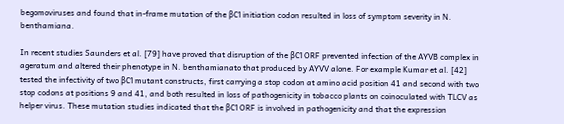begomoviruses and found that in-frame mutation of the βC1 initiation codon resulted in loss of symptom severity in N. benthamiana.

In recent studies Saunders et al. [79] have proved that disruption of the βC1 ORF prevented infection of the AYVB complex in ageratum and altered their phenotype in N. benthamianato that produced by AYVV alone. For example Kumar et al. [42] tested the infectivity of two βC1 mutant constructs, first carrying a stop codon at amino acid position 41 and second with two stop codons at positions 9 and 41, and both resulted in loss of pathogenicity in tobacco plants on coinoculated with TLCV as helper virus. These mutation studies indicated that the βC1 ORF is involved in pathogenicity and that the expression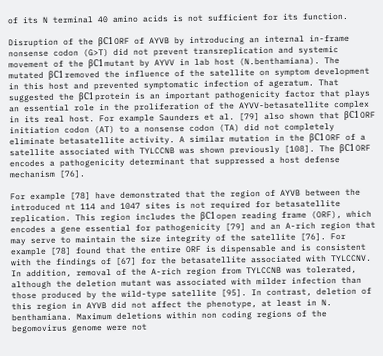of its N terminal 40 amino acids is not sufficient for its function.

Disruption of the βC1 ORF of AYVB by introducing an internal in-frame nonsense codon (G>T) did not prevent transreplication and systemic movement of the βC1 mutant by AYVV in lab host (N.benthamiana). The mutated βC1 removed the influence of the satellite on symptom development in this host and prevented symptomatic infection of ageratum. That suggested the βC1 protein is an important pathogenicity factor that plays an essential role in the proliferation of the AYVV-betasatellite complex in its real host. For example Saunders et al. [79] also shown that βC1 ORF initiation codon (AT) to a nonsense codon (TA) did not completely eliminate betasatellite activity. A similar mutation in the βC1 ORF of a satellite associated with TYLCCNB was shown previously [108]. The βC1 ORF encodes a pathogenicity determinant that suppressed a host defense mechanism [76].

For example [78] have demonstrated that the region of AYVB between the introduced nt 114 and 1047 sites is not required for betasatellite replication. This region includes the βC1 open reading frame (ORF), which encodes a gene essential for pathogenicity [79] and an A-rich region that may serve to maintain the size integrity of the satellite [76]. For example [78] found that the entire ORF is dispensable and is consistent with the findings of [67] for the betasatellite associated with TYLCCNV. In addition, removal of the A-rich region from TYLCCNB was tolerated, although the deletion mutant was associated with milder infection than those produced by the wild-type satellite [95]. In contrast, deletion of this region in AYVB did not affect the phenotype, at least in N. benthamiana. Maximum deletions within non coding regions of the begomovirus genome were not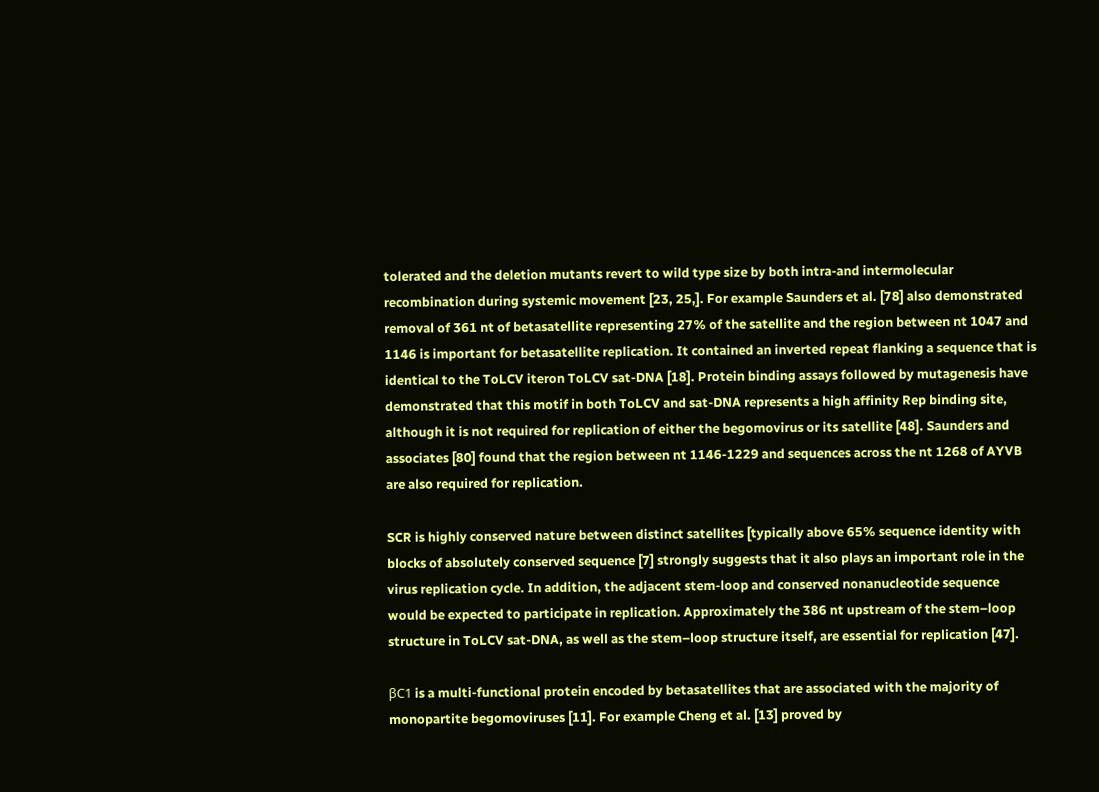tolerated and the deletion mutants revert to wild type size by both intra-and intermolecular recombination during systemic movement [23, 25,]. For example Saunders et al. [78] also demonstrated removal of 361 nt of betasatellite representing 27% of the satellite and the region between nt 1047 and 1146 is important for betasatellite replication. It contained an inverted repeat flanking a sequence that is identical to the ToLCV iteron ToLCV sat-DNA [18]. Protein binding assays followed by mutagenesis have demonstrated that this motif in both ToLCV and sat-DNA represents a high affinity Rep binding site, although it is not required for replication of either the begomovirus or its satellite [48]. Saunders and associates [80] found that the region between nt 1146-1229 and sequences across the nt 1268 of AYVB are also required for replication.

SCR is highly conserved nature between distinct satellites [typically above 65% sequence identity with blocks of absolutely conserved sequence [7] strongly suggests that it also plays an important role in the virus replication cycle. In addition, the adjacent stem-loop and conserved nonanucleotide sequence would be expected to participate in replication. Approximately the 386 nt upstream of the stem–loop structure in ToLCV sat-DNA, as well as the stem–loop structure itself, are essential for replication [47].

βC1 is a multi-functional protein encoded by betasatellites that are associated with the majority of monopartite begomoviruses [11]. For example Cheng et al. [13] proved by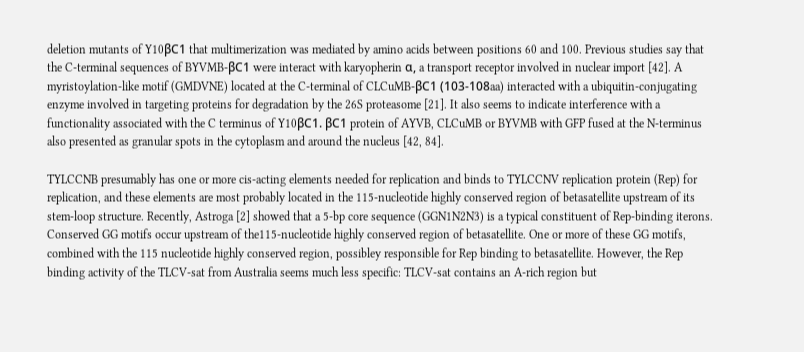deletion mutants of Y10βC1 that multimerization was mediated by amino acids between positions 60 and 100. Previous studies say that the C-terminal sequences of BYVMB-βC1 were interact with karyopherin α, a transport receptor involved in nuclear import [42]. A myristoylation-like motif (GMDVNE) located at the C-terminal of CLCuMB-βC1 (103-108aa) interacted with a ubiquitin-conjugating enzyme involved in targeting proteins for degradation by the 26S proteasome [21]. It also seems to indicate interference with a functionality associated with the C terminus of Y10βC1. βC1 protein of AYVB, CLCuMB or BYVMB with GFP fused at the N-terminus also presented as granular spots in the cytoplasm and around the nucleus [42, 84].

TYLCCNB presumably has one or more cis-acting elements needed for replication and binds to TYLCCNV replication protein (Rep) for replication, and these elements are most probably located in the 115-nucleotide highly conserved region of betasatellite upstream of its stem-loop structure. Recently, Astroga [2] showed that a 5-bp core sequence (GGN1N2N3) is a typical constituent of Rep-binding iterons. Conserved GG motifs occur upstream of the115-nucleotide highly conserved region of betasatellite. One or more of these GG motifs, combined with the 115 nucleotide highly conserved region, possibley responsible for Rep binding to betasatellite. However, the Rep binding activity of the TLCV-sat from Australia seems much less specific: TLCV-sat contains an A-rich region but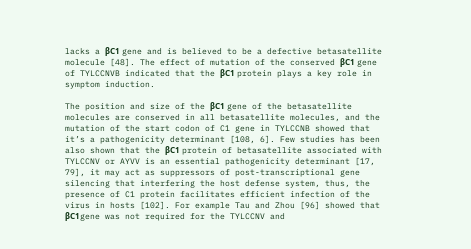lacks a βC1 gene and is believed to be a defective betasatellite molecule [48]. The effect of mutation of the conserved βC1 gene of TYLCCNVB indicated that the βC1 protein plays a key role in symptom induction.

The position and size of the βC1 gene of the betasatellite molecules are conserved in all betasatellite molecules, and the mutation of the start codon of C1 gene in TYLCCNB showed that it’s a pathogenicity determinant [108, 6]. Few studies has been also shown that the βC1 protein of betasatellite associated with TYLCCNV or AYVV is an essential pathogenicity determinant [17, 79], it may act as suppressors of post-transcriptional gene silencing that interfering the host defense system, thus, the presence of C1 protein facilitates efficient infection of the virus in hosts [102]. For example Tau and Zhou [96] showed that βC1gene was not required for the TYLCCNV and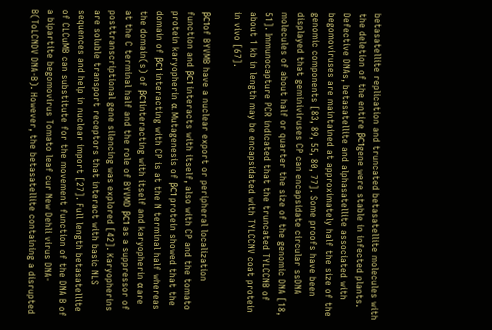betasatellite replication and truncated betasatellite molecules with the deletion of the entire βC1gene were stable in infected plants. Defective DNAs, betasatellite and alphasatellite associated with begomoviruses are maintained at approximately half the size of the genomic components [83, 89, 55, 80, 77]. Some proofs have been displayed that geminiviruses CP can encapsidate circular ssDNA molecules of about half or quarter the size of the genomic DNA [18, 51]. Immunocapture PCR indicated that the truncated TYLCCNB of about 1 kb in length may be encapsidated with TYLCCNV coat protein in vivo [67].

βC1of BYVMB have a nuclear export or peripheral localization function and βC1 interacts with itself, also with CP and the tomato protein karyopherin α. Mutagenesis of βC1 protein showed that the domain of βC1 interacting with CP is at the N terminal half whereas the domain(s) of βC1interacting with itself and karyopherin α are at the C terminal half and the role of BYVMD βC1 as a suppressor of posttranscriptional gene silencing was explored [42]. Karyopherins are soluble transport receptors that interact with basic NLS sequences and help in nuclear import [27]. Full length betasatellite of CLCuMB can substitute for the movement function of the DNA B of a bipartite begomovirus Tomato leaf cur New Dehli virus DNA-B(ToLCNDV DNA-B). However, the betasatellite containing a disrupted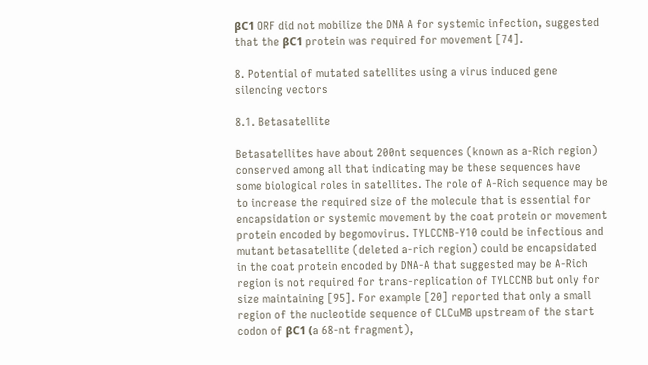βC1 ORF did not mobilize the DNA A for systemic infection, suggested that the βC1 protein was required for movement [74].

8. Potential of mutated satellites using a virus induced gene silencing vectors

8.1. Betasatellite

Betasatellites have about 200nt sequences (known as a-Rich region) conserved among all that indicating may be these sequences have some biological roles in satellites. The role of A-Rich sequence may be to increase the required size of the molecule that is essential for encapsidation or systemic movement by the coat protein or movement protein encoded by begomovirus. TYLCCNB-Y10 could be infectious and mutant betasatellite (deleted a-rich region) could be encapsidated in the coat protein encoded by DNA-A that suggested may be A-Rich region is not required for trans-replication of TYLCCNB but only for size maintaining [95]. For example [20] reported that only a small region of the nucleotide sequence of CLCuMB upstream of the start codon of βC1 (a 68-nt fragment),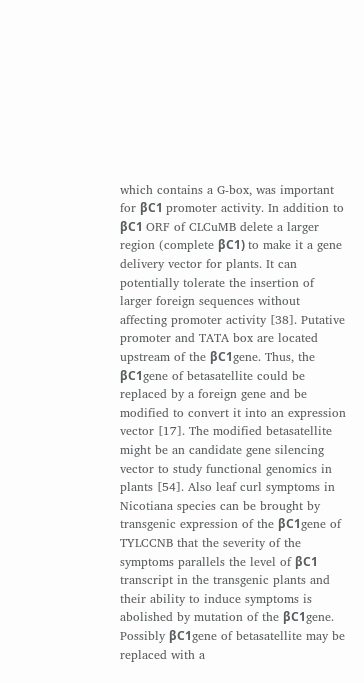which contains a G-box, was important for βC1 promoter activity. In addition to βC1 ORF of CLCuMB delete a larger region (complete βC1) to make it a gene delivery vector for plants. It can potentially tolerate the insertion of larger foreign sequences without affecting promoter activity [38]. Putative promoter and TATA box are located upstream of the βC1gene. Thus, the βC1gene of betasatellite could be replaced by a foreign gene and be modified to convert it into an expression vector [17]. The modified betasatellite might be an candidate gene silencing vector to study functional genomics in plants [54]. Also leaf curl symptoms in Nicotiana species can be brought by transgenic expression of the βC1gene of TYLCCNB that the severity of the symptoms parallels the level of βC1 transcript in the transgenic plants and their ability to induce symptoms is abolished by mutation of the βC1gene. Possibly βC1gene of betasatellite may be replaced with a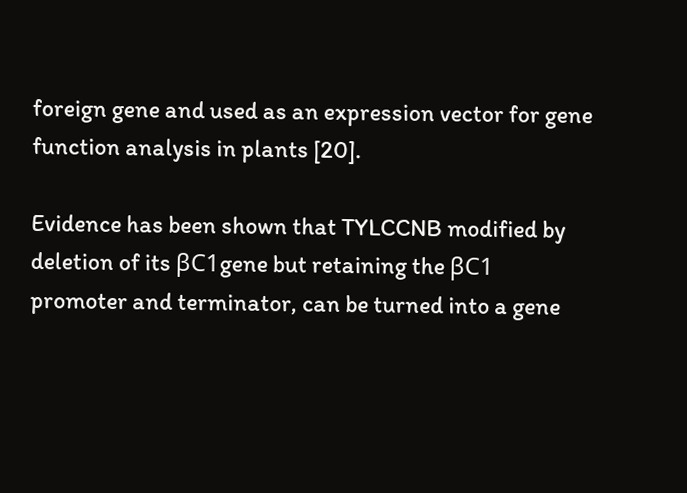foreign gene and used as an expression vector for gene function analysis in plants [20].

Evidence has been shown that TYLCCNB modified by deletion of its βC1gene but retaining the βC1 promoter and terminator, can be turned into a gene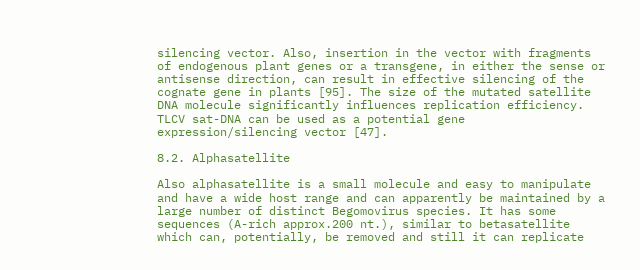silencing vector. Also, insertion in the vector with fragments of endogenous plant genes or a transgene, in either the sense or antisense direction, can result in effective silencing of the cognate gene in plants [95]. The size of the mutated satellite DNA molecule significantly influences replication efficiency. TLCV sat-DNA can be used as a potential gene expression/silencing vector [47].

8.2. Alphasatellite

Also alphasatellite is a small molecule and easy to manipulate and have a wide host range and can apparently be maintained by a large number of distinct Begomovirus species. It has some sequences (A-rich approx.200 nt.), similar to betasatellite which can, potentially, be removed and still it can replicate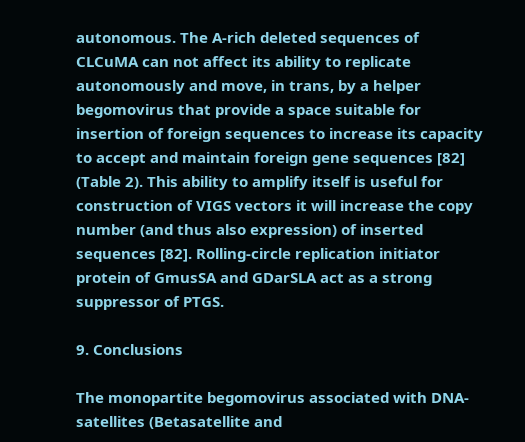autonomous. The A-rich deleted sequences of CLCuMA can not affect its ability to replicate autonomously and move, in trans, by a helper begomovirus that provide a space suitable for insertion of foreign sequences to increase its capacity to accept and maintain foreign gene sequences [82] (Table 2). This ability to amplify itself is useful for construction of VIGS vectors it will increase the copy number (and thus also expression) of inserted sequences [82]. Rolling-circle replication initiator protein of GmusSA and GDarSLA act as a strong suppressor of PTGS.

9. Conclusions

The monopartite begomovirus associated with DNA-satellites (Betasatellite and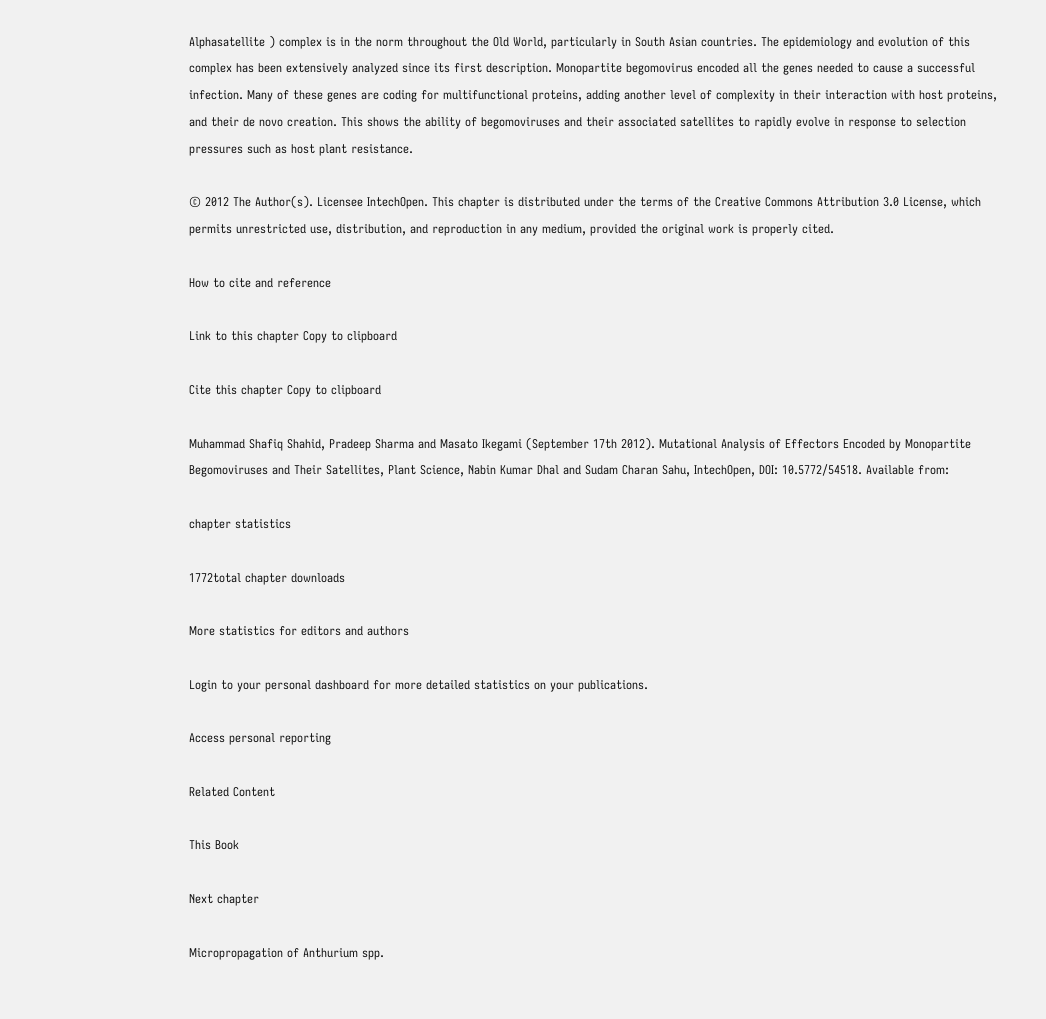Alphasatellite ) complex is in the norm throughout the Old World, particularly in South Asian countries. The epidemiology and evolution of this complex has been extensively analyzed since its first description. Monopartite begomovirus encoded all the genes needed to cause a successful infection. Many of these genes are coding for multifunctional proteins, adding another level of complexity in their interaction with host proteins, and their de novo creation. This shows the ability of begomoviruses and their associated satellites to rapidly evolve in response to selection pressures such as host plant resistance.

© 2012 The Author(s). Licensee IntechOpen. This chapter is distributed under the terms of the Creative Commons Attribution 3.0 License, which permits unrestricted use, distribution, and reproduction in any medium, provided the original work is properly cited.

How to cite and reference

Link to this chapter Copy to clipboard

Cite this chapter Copy to clipboard

Muhammad Shafiq Shahid, Pradeep Sharma and Masato Ikegami (September 17th 2012). Mutational Analysis of Effectors Encoded by Monopartite Begomoviruses and Their Satellites, Plant Science, Nabin Kumar Dhal and Sudam Charan Sahu, IntechOpen, DOI: 10.5772/54518. Available from:

chapter statistics

1772total chapter downloads

More statistics for editors and authors

Login to your personal dashboard for more detailed statistics on your publications.

Access personal reporting

Related Content

This Book

Next chapter

Micropropagation of Anthurium spp.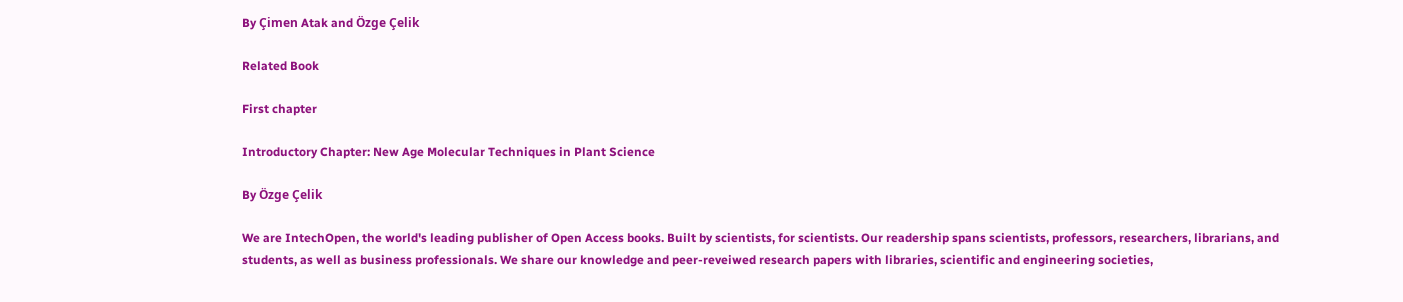By Çimen Atak and Özge Çelik

Related Book

First chapter

Introductory Chapter: New Age Molecular Techniques in Plant Science

By Özge Çelik

We are IntechOpen, the world's leading publisher of Open Access books. Built by scientists, for scientists. Our readership spans scientists, professors, researchers, librarians, and students, as well as business professionals. We share our knowledge and peer-reveiwed research papers with libraries, scientific and engineering societies,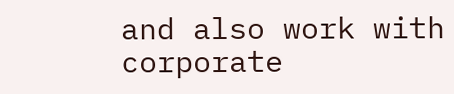and also work with corporate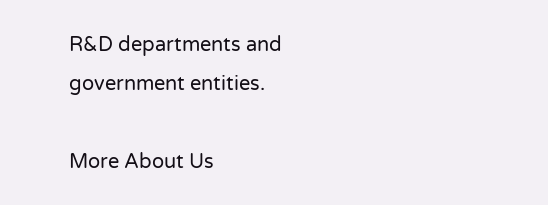R&D departments and government entities.

More About Us